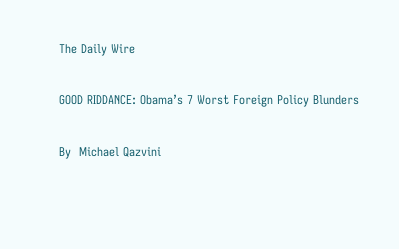The Daily Wire

GOOD RIDDANCE: Obama’s 7 Worst Foreign Policy Blunders

By  Michael Qazvini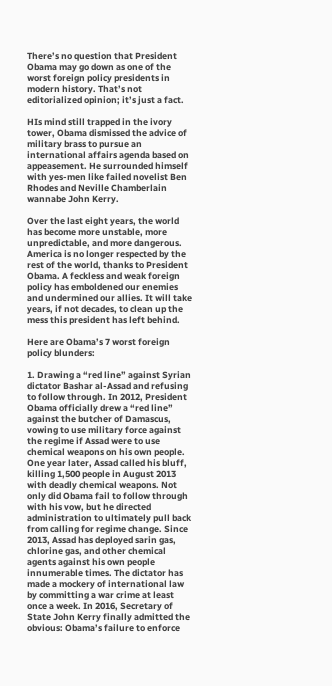There’s no question that President Obama may go down as one of the worst foreign policy presidents in modern history. That’s not editorialized opinion; it’s just a fact.

HIs mind still trapped in the ivory tower, Obama dismissed the advice of military brass to pursue an international affairs agenda based on appeasement. He surrounded himself with yes-men like failed novelist Ben Rhodes and Neville Chamberlain wannabe John Kerry.

Over the last eight years, the world has become more unstable, more unpredictable, and more dangerous. America is no longer respected by the rest of the world, thanks to President Obama. A feckless and weak foreign policy has emboldened our enemies and undermined our allies. It will take years, if not decades, to clean up the mess this president has left behind.

Here are Obama’s 7 worst foreign policy blunders:

1. Drawing a “red line” against Syrian dictator Bashar al-Assad and refusing to follow through. In 2012, President Obama officially drew a “red line” against the butcher of Damascus, vowing to use military force against the regime if Assad were to use chemical weapons on his own people. One year later, Assad called his bluff, killing 1,500 people in August 2013 with deadly chemical weapons. Not only did Obama fail to follow through with his vow, but he directed administration to ultimately pull back from calling for regime change. Since 2013, Assad has deployed sarin gas, chlorine gas, and other chemical agents against his own people innumerable times. The dictator has made a mockery of international law by committing a war crime at least once a week. In 2016, Secretary of State John Kerry finally admitted the obvious: Obama’s failure to enforce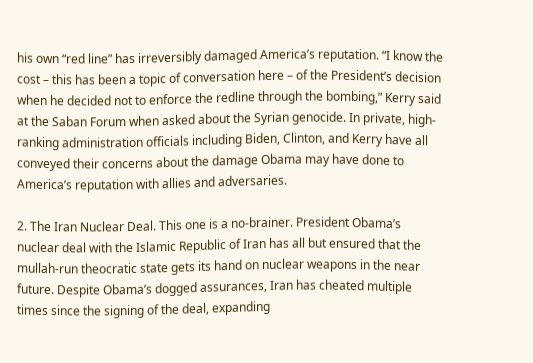his own “red line” has irreversibly damaged America’s reputation. “I know the cost – this has been a topic of conversation here – of the President’s decision when he decided not to enforce the redline through the bombing,” Kerry said at the Saban Forum when asked about the Syrian genocide. In private, high-ranking administration officials including Biden, Clinton, and Kerry have all conveyed their concerns about the damage Obama may have done to America’s reputation with allies and adversaries.

2. The Iran Nuclear Deal. This one is a no-brainer. President Obama’s nuclear deal with the Islamic Republic of Iran has all but ensured that the mullah-run theocratic state gets its hand on nuclear weapons in the near future. Despite Obama’s dogged assurances, Iran has cheated multiple times since the signing of the deal, expanding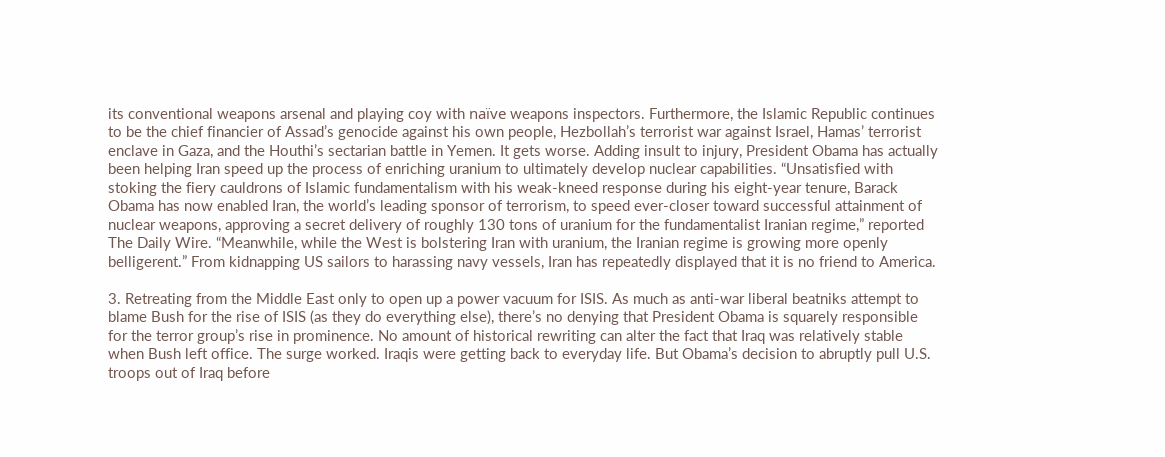its conventional weapons arsenal and playing coy with naïve weapons inspectors. Furthermore, the Islamic Republic continues to be the chief financier of Assad’s genocide against his own people, Hezbollah’s terrorist war against Israel, Hamas’ terrorist enclave in Gaza, and the Houthi’s sectarian battle in Yemen. It gets worse. Adding insult to injury, President Obama has actually been helping Iran speed up the process of enriching uranium to ultimately develop nuclear capabilities. “Unsatisfied with stoking the fiery cauldrons of Islamic fundamentalism with his weak-kneed response during his eight-year tenure, Barack Obama has now enabled Iran, the world’s leading sponsor of terrorism, to speed ever-closer toward successful attainment of nuclear weapons, approving a secret delivery of roughly 130 tons of uranium for the fundamentalist Iranian regime,” reported The Daily Wire. “Meanwhile, while the West is bolstering Iran with uranium, the Iranian regime is growing more openly belligerent.” From kidnapping US sailors to harassing navy vessels, Iran has repeatedly displayed that it is no friend to America.

3. Retreating from the Middle East only to open up a power vacuum for ISIS. As much as anti-war liberal beatniks attempt to blame Bush for the rise of ISIS (as they do everything else), there’s no denying that President Obama is squarely responsible for the terror group’s rise in prominence. No amount of historical rewriting can alter the fact that Iraq was relatively stable when Bush left office. The surge worked. Iraqis were getting back to everyday life. But Obama’s decision to abruptly pull U.S. troops out of Iraq before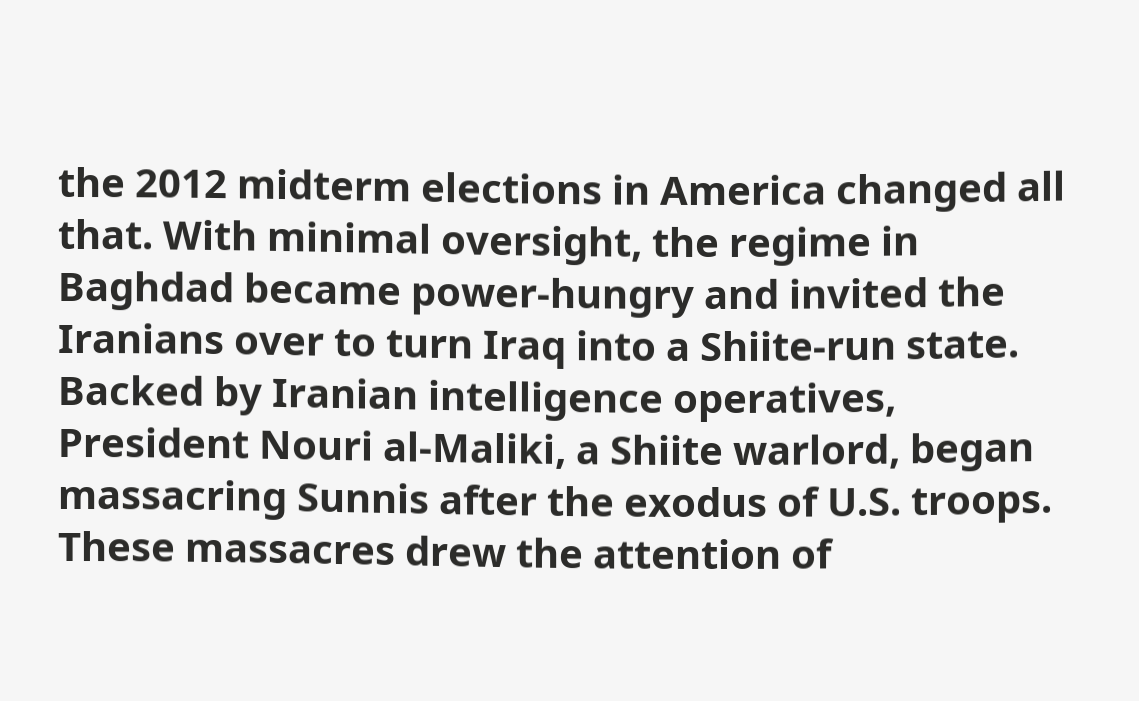the 2012 midterm elections in America changed all that. With minimal oversight, the regime in Baghdad became power-hungry and invited the Iranians over to turn Iraq into a Shiite-run state. Backed by Iranian intelligence operatives, President Nouri al-Maliki, a Shiite warlord, began massacring Sunnis after the exodus of U.S. troops. These massacres drew the attention of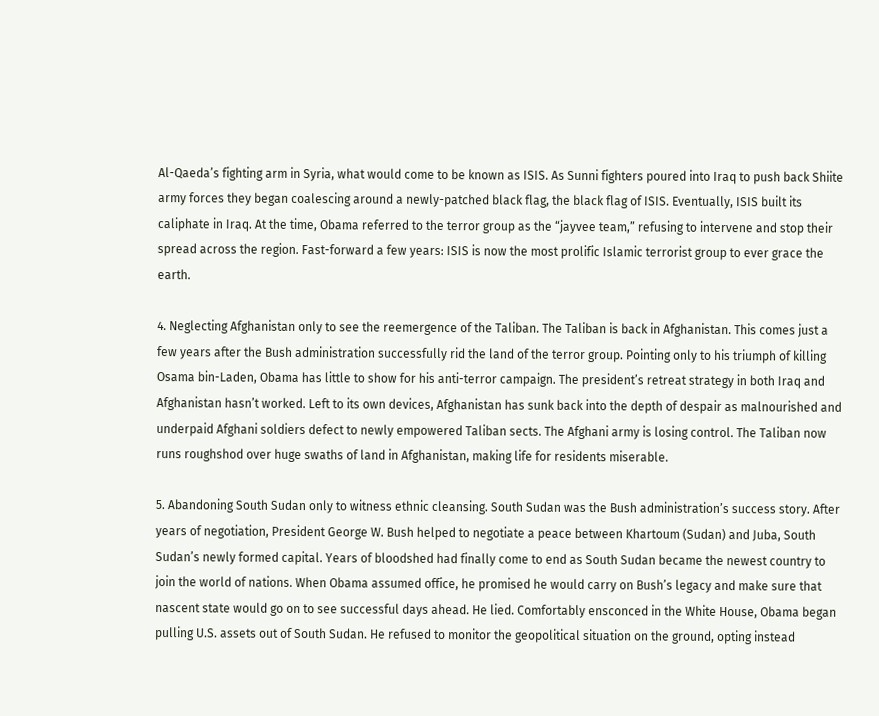Al-Qaeda’s fighting arm in Syria, what would come to be known as ISIS. As Sunni fighters poured into Iraq to push back Shiite army forces they began coalescing around a newly-patched black flag, the black flag of ISIS. Eventually, ISIS built its caliphate in Iraq. At the time, Obama referred to the terror group as the “jayvee team,” refusing to intervene and stop their spread across the region. Fast-forward a few years: ISIS is now the most prolific Islamic terrorist group to ever grace the earth.

4. Neglecting Afghanistan only to see the reemergence of the Taliban. The Taliban is back in Afghanistan. This comes just a few years after the Bush administration successfully rid the land of the terror group. Pointing only to his triumph of killing Osama bin-Laden, Obama has little to show for his anti-terror campaign. The president’s retreat strategy in both Iraq and Afghanistan hasn’t worked. Left to its own devices, Afghanistan has sunk back into the depth of despair as malnourished and underpaid Afghani soldiers defect to newly empowered Taliban sects. The Afghani army is losing control. The Taliban now runs roughshod over huge swaths of land in Afghanistan, making life for residents miserable.

5. Abandoning South Sudan only to witness ethnic cleansing. South Sudan was the Bush administration’s success story. After years of negotiation, President George W. Bush helped to negotiate a peace between Khartoum (Sudan) and Juba, South Sudan’s newly formed capital. Years of bloodshed had finally come to end as South Sudan became the newest country to join the world of nations. When Obama assumed office, he promised he would carry on Bush’s legacy and make sure that nascent state would go on to see successful days ahead. He lied. Comfortably ensconced in the White House, Obama began pulling U.S. assets out of South Sudan. He refused to monitor the geopolitical situation on the ground, opting instead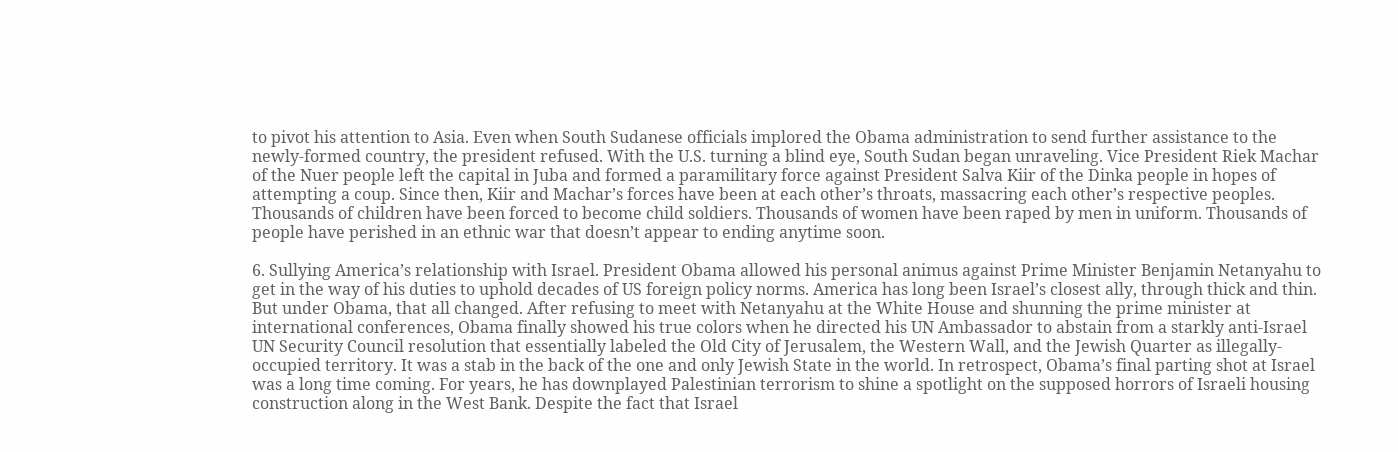to pivot his attention to Asia. Even when South Sudanese officials implored the Obama administration to send further assistance to the newly-formed country, the president refused. With the U.S. turning a blind eye, South Sudan began unraveling. Vice President Riek Machar of the Nuer people left the capital in Juba and formed a paramilitary force against President Salva Kiir of the Dinka people in hopes of attempting a coup. Since then, Kiir and Machar’s forces have been at each other’s throats, massacring each other’s respective peoples. Thousands of children have been forced to become child soldiers. Thousands of women have been raped by men in uniform. Thousands of people have perished in an ethnic war that doesn’t appear to ending anytime soon.

6. Sullying America’s relationship with Israel. President Obama allowed his personal animus against Prime Minister Benjamin Netanyahu to get in the way of his duties to uphold decades of US foreign policy norms. America has long been Israel’s closest ally, through thick and thin. But under Obama, that all changed. After refusing to meet with Netanyahu at the White House and shunning the prime minister at international conferences, Obama finally showed his true colors when he directed his UN Ambassador to abstain from a starkly anti-Israel UN Security Council resolution that essentially labeled the Old City of Jerusalem, the Western Wall, and the Jewish Quarter as illegally-occupied territory. It was a stab in the back of the one and only Jewish State in the world. In retrospect, Obama’s final parting shot at Israel was a long time coming. For years, he has downplayed Palestinian terrorism to shine a spotlight on the supposed horrors of Israeli housing construction along in the West Bank. Despite the fact that Israel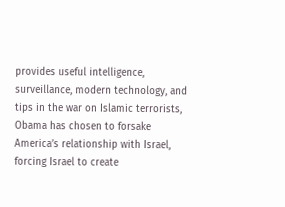provides useful intelligence, surveillance, modern technology, and tips in the war on Islamic terrorists, Obama has chosen to forsake America’s relationship with Israel, forcing Israel to create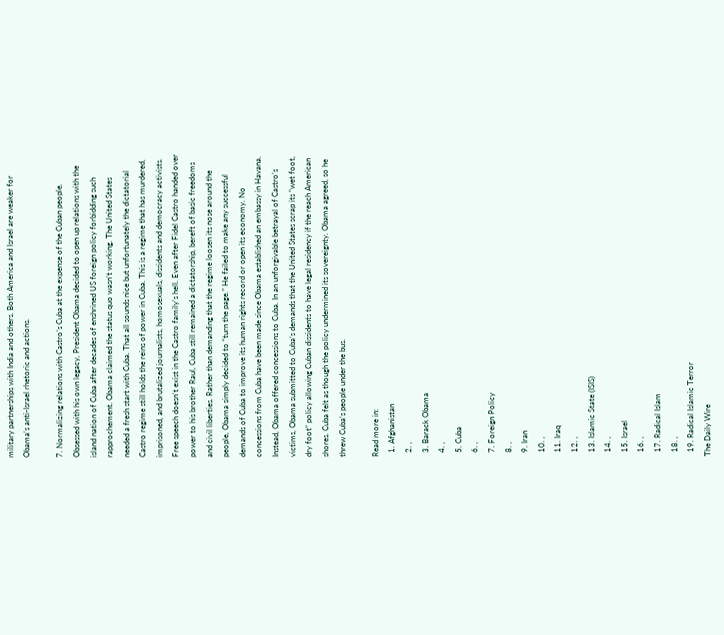military partnerships with India and others. Both America and Israel are weaker for Obama’s anti-Israel rhetoric and actions.

7. Normalizing relations with Castro’s Cuba at the expense of the Cuban people. Obsessed with his own legacy, President Obama decided to open up relations with the island nation of Cuba after decades of enshrined US foreign policy forbidding such rapprochement. Obama claimed the status quo wasn’t working. The United States needed a fresh start with Cuba. That all sounds nice but unfortunately the dictatorial Castro regime still holds the reins of power in Cuba. This is a regime that has murdered, imprisoned, and brutalized journalists, homosexuals, dissidents and democracy activists. Free speech doesn’t exist in the Castro family’s hell. Even after Fidel Castro handed over power to his brother Raul, Cuba still remained a dictatorship, bereft of basic freedoms and civil liberties. Rather than demanding that the regime loosen its nose around the people, Obama simply decided to “turn the page.” He failed to make any successful demands of Cuba to improve its human rights record or open its economy. No concessions from Cuba have been made since Obama established an embassy in Havana. Instead, Obama offered concessions to Cuba. In an unforgivable betrayal of Castro’s victims, Obama submitted to Cuba’s demands that the United States scrap its “wet foot, dry foot” policy allowing Cuban dissidents to have legal residency if the reach American shores. Cuba felt as though the policy undermined its sovereignty. Obama agreed, so he threw Cuba’s people under the bus.

Read more in:
  1. Afghanistan
  2. ,
  3. Barack Obama
  4. ,
  5. Cuba
  6. ,
  7. Foreign Policy
  8. ,
  9. Iran
  10. ,
  11. Iraq
  12. ,
  13. Islamic State (ISIS)
  14. ,
  15. Israel
  16. ,
  17. Radical Islam
  18. ,
  19. Radical Islamic Terror
The Daily Wire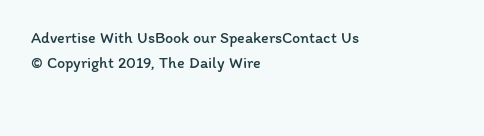Advertise With UsBook our SpeakersContact Us
© Copyright 2019, The Daily Wire